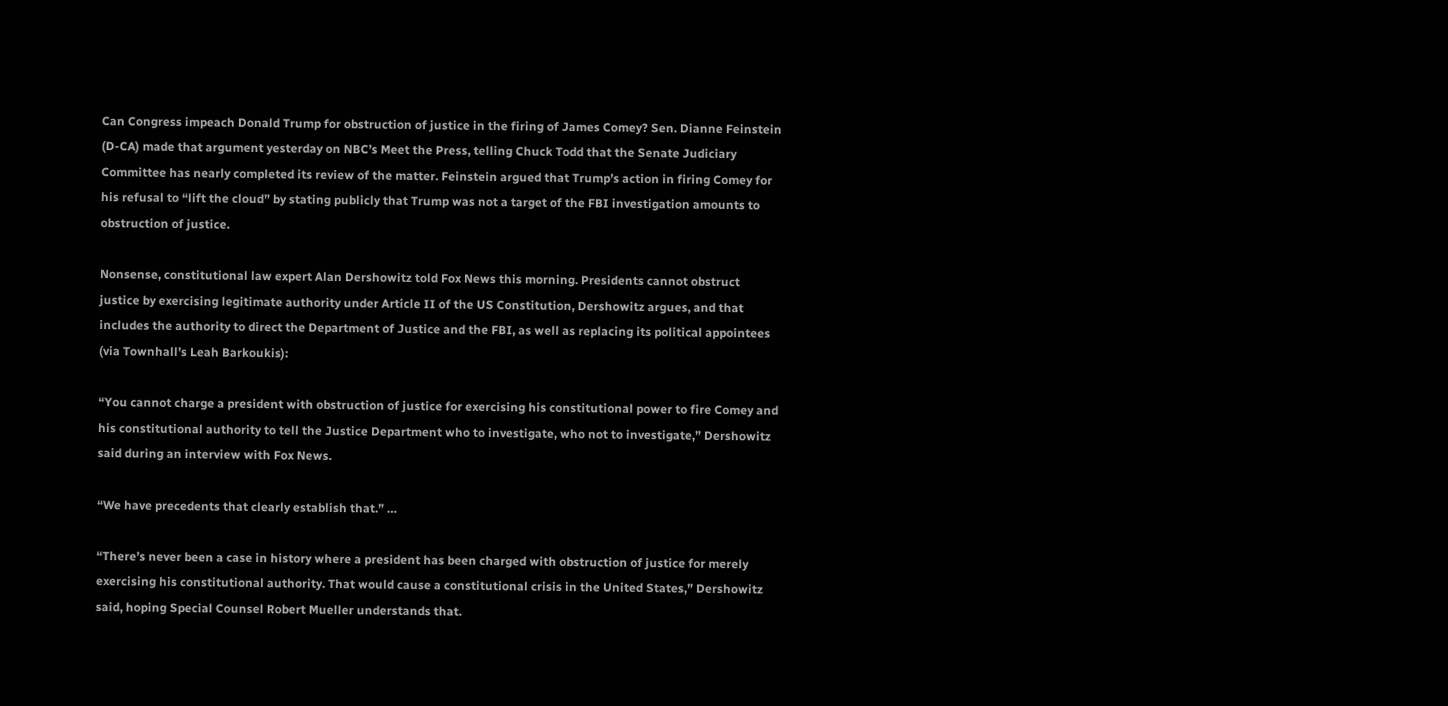Can Congress impeach Donald Trump for obstruction of justice in the firing of James Comey? Sen. Dianne Feinstein (D-CA) made that argument yesterday on NBC’s Meet the Press, telling Chuck Todd that the Senate Judiciary Committee has nearly completed its review of the matter. Feinstein argued that Trump’s action in firing Comey for his refusal to “lift the cloud” by stating publicly that Trump was not a target of the FBI investigation amounts to obstruction of justice.

Nonsense, constitutional law expert Alan Dershowitz told Fox News this morning. Presidents cannot obstruct justice by exercising legitimate authority under Article II of the US Constitution, Dershowitz argues, and that includes the authority to direct the Department of Justice and the FBI, as well as replacing its political appointees (via Townhall’s Leah Barkoukis):

“You cannot charge a president with obstruction of justice for exercising his constitutional power to fire Comey and his constitutional authority to tell the Justice Department who to investigate, who not to investigate,” Dershowitz said during an interview with Fox News.

“We have precedents that clearly establish that.” …

“There’s never been a case in history where a president has been charged with obstruction of justice for merely exercising his constitutional authority. That would cause a constitutional crisis in the United States,” Dershowitz said, hoping Special Counsel Robert Mueller understands that.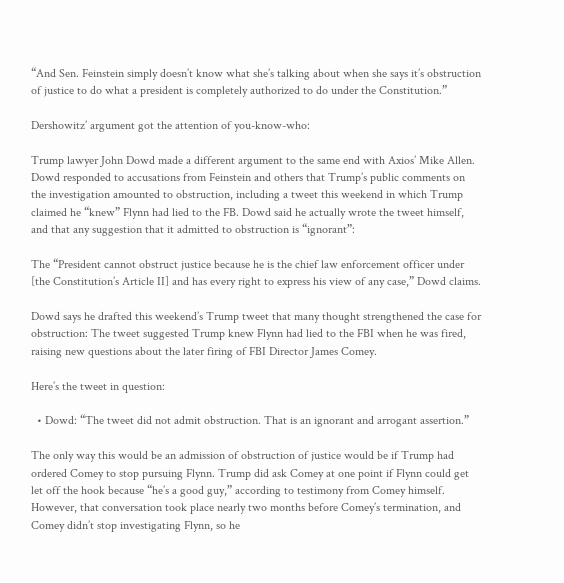“And Sen. Feinstein simply doesn’t know what she’s talking about when she says it’s obstruction of justice to do what a president is completely authorized to do under the Constitution.”

Dershowitz’ argument got the attention of you-know-who:

Trump lawyer John Dowd made a different argument to the same end with Axios’ Mike Allen. Dowd responded to accusations from Feinstein and others that Trump’s public comments on the investigation amounted to obstruction, including a tweet this weekend in which Trump claimed he “knew” Flynn had lied to the FB. Dowd said he actually wrote the tweet himself, and that any suggestion that it admitted to obstruction is “ignorant”:

The “President cannot obstruct justice because he is the chief law enforcement officer under [the Constitution’s Article II] and has every right to express his view of any case,” Dowd claims.

Dowd says he drafted this weekend’s Trump tweet that many thought strengthened the case for obstruction: The tweet suggested Trump knew Flynn had lied to the FBI when he was fired, raising new questions about the later firing of FBI Director James Comey.

Here’s the tweet in question:

  • Dowd: “The tweet did not admit obstruction. That is an ignorant and arrogant assertion.”

The only way this would be an admission of obstruction of justice would be if Trump had ordered Comey to stop pursuing Flynn. Trump did ask Comey at one point if Flynn could get let off the hook because “he’s a good guy,” according to testimony from Comey himself. However, that conversation took place nearly two months before Comey’s termination, and Comey didn’t stop investigating Flynn, so he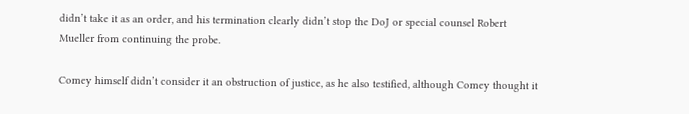didn’t take it as an order, and his termination clearly didn’t stop the DoJ or special counsel Robert Mueller from continuing the probe.

Comey himself didn’t consider it an obstruction of justice, as he also testified, although Comey thought it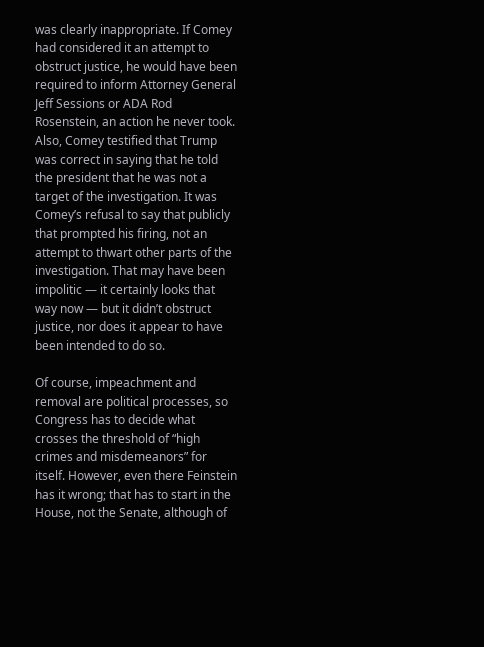was clearly inappropriate. If Comey had considered it an attempt to obstruct justice, he would have been required to inform Attorney General Jeff Sessions or ADA Rod Rosenstein, an action he never took. Also, Comey testified that Trump was correct in saying that he told the president that he was not a target of the investigation. It was Comey’s refusal to say that publicly that prompted his firing, not an attempt to thwart other parts of the investigation. That may have been impolitic — it certainly looks that way now — but it didn’t obstruct justice, nor does it appear to have been intended to do so.

Of course, impeachment and removal are political processes, so Congress has to decide what crosses the threshold of “high crimes and misdemeanors” for itself. However, even there Feinstein has it wrong; that has to start in the House, not the Senate, although of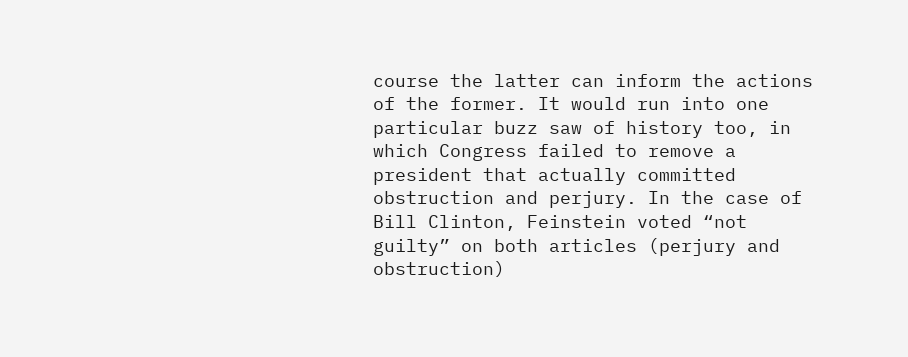course the latter can inform the actions of the former. It would run into one particular buzz saw of history too, in which Congress failed to remove a president that actually committed obstruction and perjury. In the case of Bill Clinton, Feinstein voted “not guilty” on both articles (perjury and obstruction)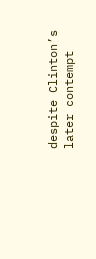despite Clinton’s later contempt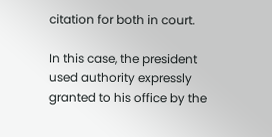citation for both in court.

In this case, the president used authority expressly granted to his office by the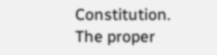Constitution. The proper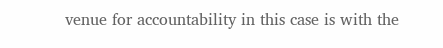venue for accountability in this case is with the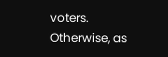voters. Otherwise, as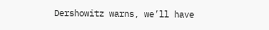Dershowitz warns, we’ll have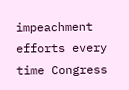impeachment efforts every time Congress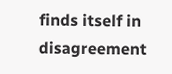finds itself in disagreement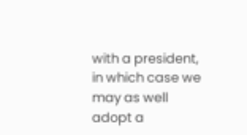with a president, in which case we may as well adopt a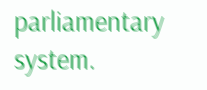parliamentary system.